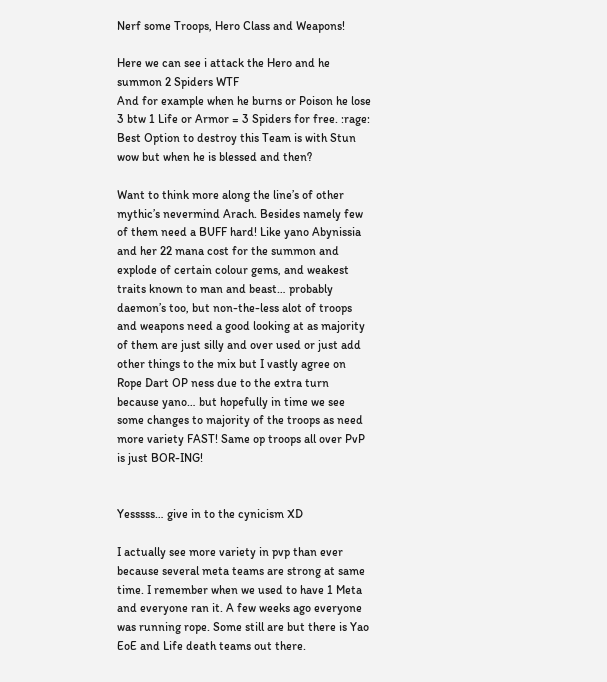Nerf some Troops, Hero Class and Weapons!

Here we can see i attack the Hero and he summon 2 Spiders WTF
And for example when he burns or Poison he lose 3 btw 1 Life or Armor = 3 Spiders for free. :rage:
Best Option to destroy this Team is with Stun wow but when he is blessed and then?

Want to think more along the line’s of other mythic’s nevermind Arach. Besides namely few of them need a BUFF hard! Like yano Abynissia and her 22 mana cost for the summon and explode of certain colour gems, and weakest traits known to man and beast… probably daemon’s too, but non-the-less alot of troops and weapons need a good looking at as majority of them are just silly and over used or just add other things to the mix but I vastly agree on Rope Dart OP ness due to the extra turn because yano… but hopefully in time we see some changes to majority of the troops as need more variety FAST! Same op troops all over PvP is just BOR-ING!


Yesssss… give in to the cynicism XD

I actually see more variety in pvp than ever because several meta teams are strong at same time. I remember when we used to have 1 Meta and everyone ran it. A few weeks ago everyone was running rope. Some still are but there is Yao EoE and Life death teams out there.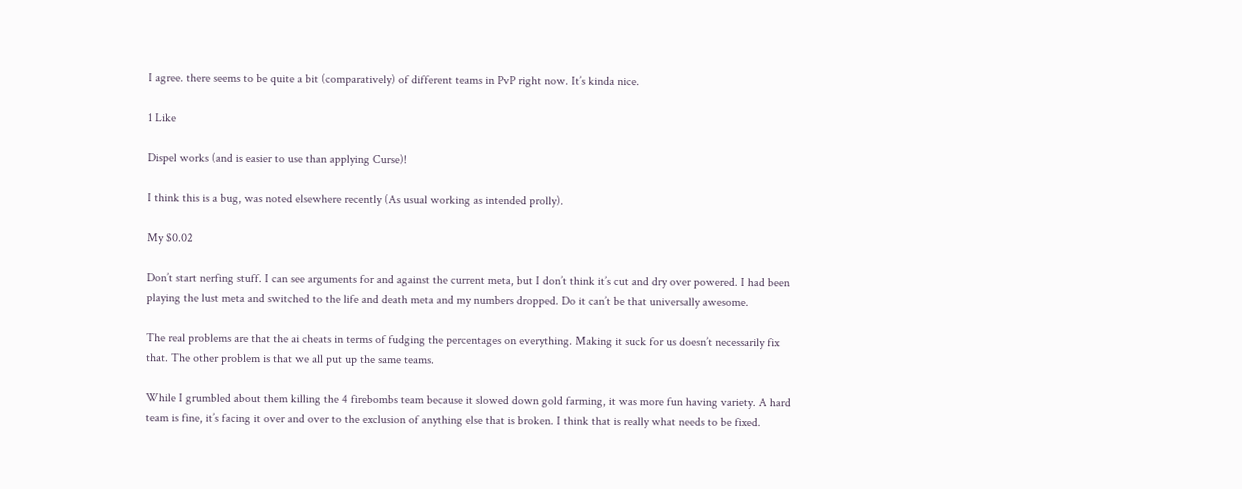I agree. there seems to be quite a bit (comparatively) of different teams in PvP right now. It’s kinda nice.

1 Like

Dispel works (and is easier to use than applying Curse)!

I think this is a bug, was noted elsewhere recently (As usual working as intended prolly).

My $0.02

Don’t start nerfing stuff. I can see arguments for and against the current meta, but I don’t think it’s cut and dry over powered. I had been playing the lust meta and switched to the life and death meta and my numbers dropped. Do it can’t be that universally awesome.

The real problems are that the ai cheats in terms of fudging the percentages on everything. Making it suck for us doesn’t necessarily fix that. The other problem is that we all put up the same teams.

While I grumbled about them killing the 4 firebombs team because it slowed down gold farming, it was more fun having variety. A hard team is fine, it’s facing it over and over to the exclusion of anything else that is broken. I think that is really what needs to be fixed.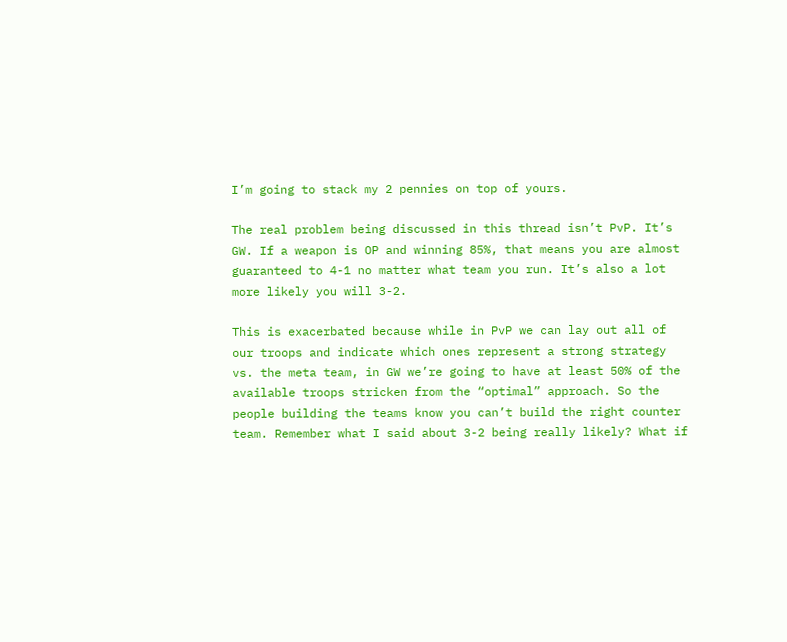I’m going to stack my 2 pennies on top of yours.

The real problem being discussed in this thread isn’t PvP. It’s GW. If a weapon is OP and winning 85%, that means you are almost guaranteed to 4-1 no matter what team you run. It’s also a lot more likely you will 3-2.

This is exacerbated because while in PvP we can lay out all of our troops and indicate which ones represent a strong strategy vs. the meta team, in GW we’re going to have at least 50% of the available troops stricken from the “optimal” approach. So the people building the teams know you can’t build the right counter team. Remember what I said about 3-2 being really likely? What if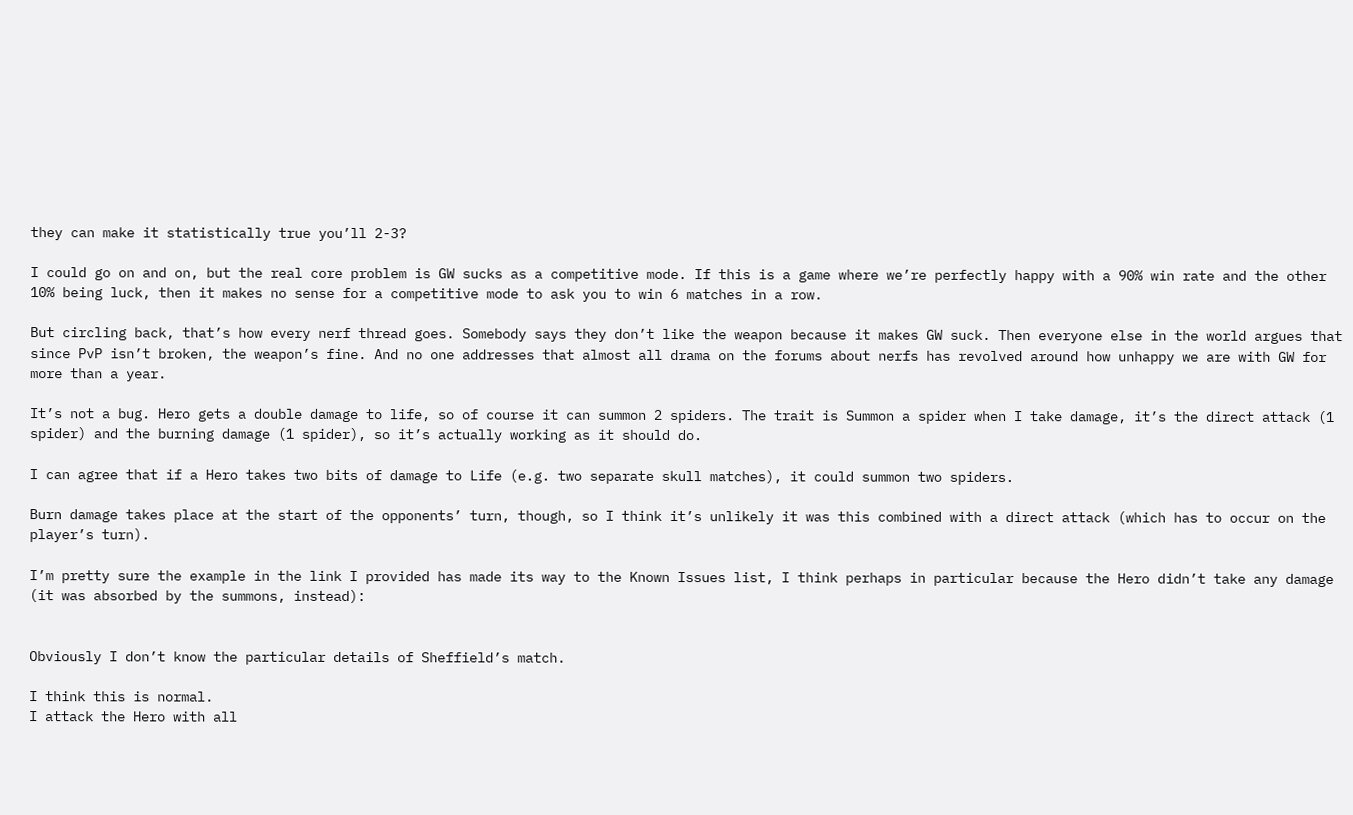they can make it statistically true you’ll 2-3?

I could go on and on, but the real core problem is GW sucks as a competitive mode. If this is a game where we’re perfectly happy with a 90% win rate and the other 10% being luck, then it makes no sense for a competitive mode to ask you to win 6 matches in a row.

But circling back, that’s how every nerf thread goes. Somebody says they don’t like the weapon because it makes GW suck. Then everyone else in the world argues that since PvP isn’t broken, the weapon’s fine. And no one addresses that almost all drama on the forums about nerfs has revolved around how unhappy we are with GW for more than a year.

It’s not a bug. Hero gets a double damage to life, so of course it can summon 2 spiders. The trait is Summon a spider when I take damage, it’s the direct attack (1 spider) and the burning damage (1 spider), so it’s actually working as it should do.

I can agree that if a Hero takes two bits of damage to Life (e.g. two separate skull matches), it could summon two spiders.

Burn damage takes place at the start of the opponents’ turn, though, so I think it’s unlikely it was this combined with a direct attack (which has to occur on the player’s turn).

I’m pretty sure the example in the link I provided has made its way to the Known Issues list, I think perhaps in particular because the Hero didn’t take any damage (it was absorbed by the summons, instead):


Obviously I don’t know the particular details of Sheffield’s match.

I think this is normal.
I attack the Hero with all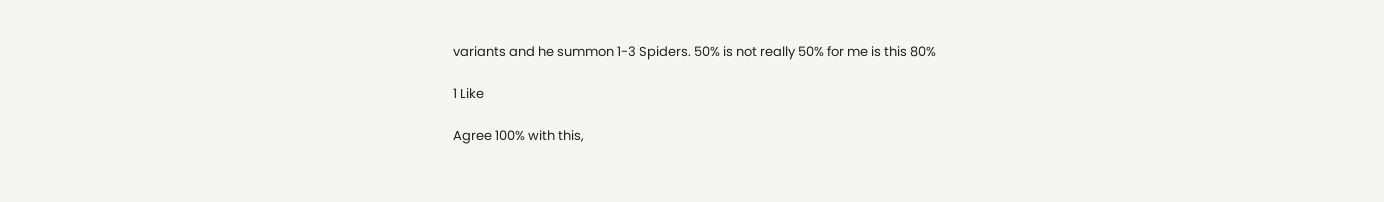variants and he summon 1-3 Spiders. 50% is not really 50% for me is this 80%

1 Like

Agree 100% with this,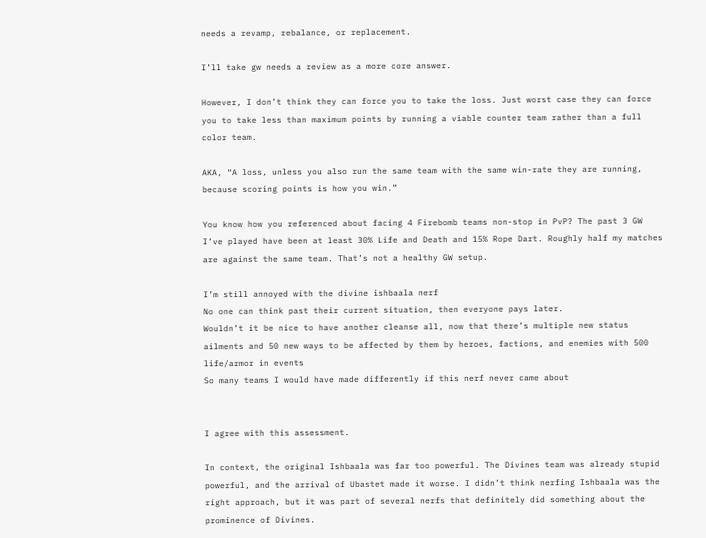needs a revamp, rebalance, or replacement.

I’ll take gw needs a review as a more core answer.

However, I don’t think they can force you to take the loss. Just worst case they can force you to take less than maximum points by running a viable counter team rather than a full color team.

AKA, “A loss, unless you also run the same team with the same win-rate they are running, because scoring points is how you win.”

You know how you referenced about facing 4 Firebomb teams non-stop in PvP? The past 3 GW I’ve played have been at least 30% Life and Death and 15% Rope Dart. Roughly half my matches are against the same team. That’s not a healthy GW setup.

I’m still annoyed with the divine ishbaala nerf
No one can think past their current situation, then everyone pays later.
Wouldn’t it be nice to have another cleanse all, now that there’s multiple new status ailments and 50 new ways to be affected by them by heroes, factions, and enemies with 500 life/armor in events
So many teams I would have made differently if this nerf never came about


I agree with this assessment.

In context, the original Ishbaala was far too powerful. The Divines team was already stupid powerful, and the arrival of Ubastet made it worse. I didn’t think nerfing Ishbaala was the right approach, but it was part of several nerfs that definitely did something about the prominence of Divines.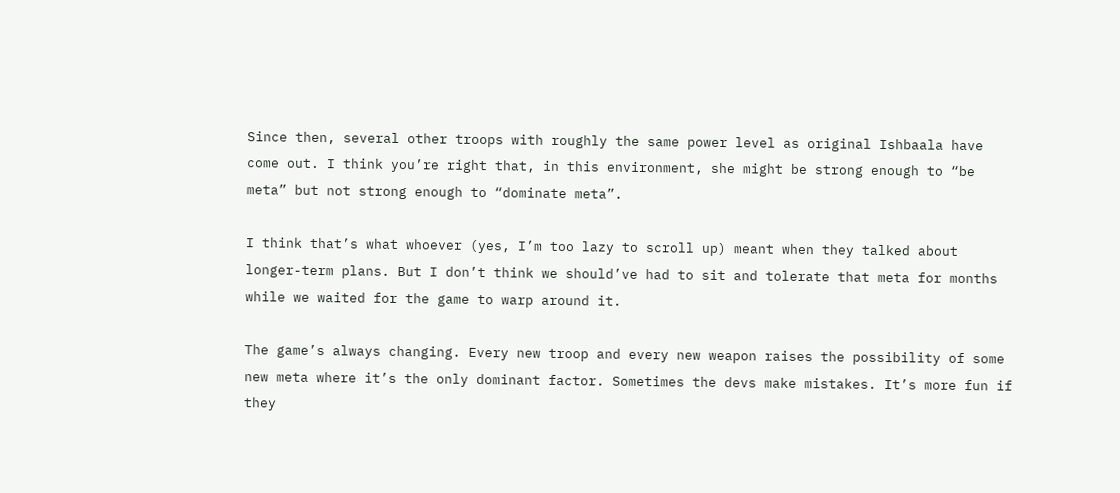Since then, several other troops with roughly the same power level as original Ishbaala have come out. I think you’re right that, in this environment, she might be strong enough to “be meta” but not strong enough to “dominate meta”.

I think that’s what whoever (yes, I’m too lazy to scroll up) meant when they talked about longer-term plans. But I don’t think we should’ve had to sit and tolerate that meta for months while we waited for the game to warp around it.

The game’s always changing. Every new troop and every new weapon raises the possibility of some new meta where it’s the only dominant factor. Sometimes the devs make mistakes. It’s more fun if they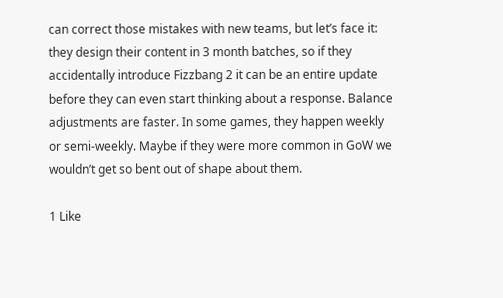can correct those mistakes with new teams, but let’s face it: they design their content in 3 month batches, so if they accidentally introduce Fizzbang 2 it can be an entire update before they can even start thinking about a response. Balance adjustments are faster. In some games, they happen weekly or semi-weekly. Maybe if they were more common in GoW we wouldn’t get so bent out of shape about them.

1 Like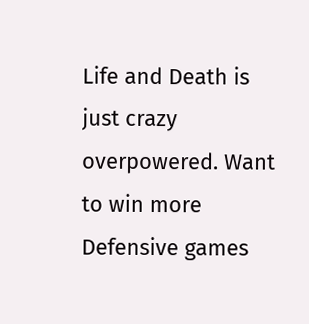Life and Death is just crazy overpowered. Want to win more Defensive games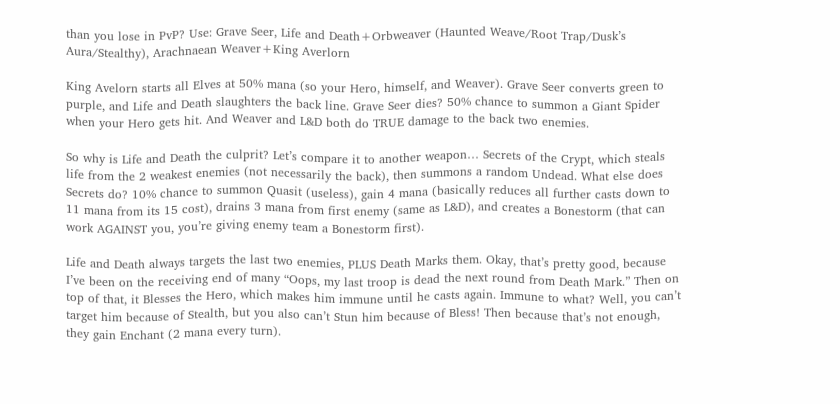than you lose in PvP? Use: Grave Seer, Life and Death+Orbweaver (Haunted Weave/Root Trap/Dusk’s Aura/Stealthy), Arachnaean Weaver+King Averlorn

King Avelorn starts all Elves at 50% mana (so your Hero, himself, and Weaver). Grave Seer converts green to purple, and Life and Death slaughters the back line. Grave Seer dies? 50% chance to summon a Giant Spider when your Hero gets hit. And Weaver and L&D both do TRUE damage to the back two enemies.

So why is Life and Death the culprit? Let’s compare it to another weapon… Secrets of the Crypt, which steals life from the 2 weakest enemies (not necessarily the back), then summons a random Undead. What else does Secrets do? 10% chance to summon Quasit (useless), gain 4 mana (basically reduces all further casts down to 11 mana from its 15 cost), drains 3 mana from first enemy (same as L&D), and creates a Bonestorm (that can work AGAINST you, you’re giving enemy team a Bonestorm first).

Life and Death always targets the last two enemies, PLUS Death Marks them. Okay, that’s pretty good, because I’ve been on the receiving end of many “Oops, my last troop is dead the next round from Death Mark.” Then on top of that, it Blesses the Hero, which makes him immune until he casts again. Immune to what? Well, you can’t target him because of Stealth, but you also can’t Stun him because of Bless! Then because that’s not enough, they gain Enchant (2 mana every turn).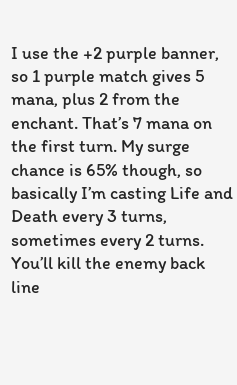I use the +2 purple banner, so 1 purple match gives 5 mana, plus 2 from the enchant. That’s 7 mana on the first turn. My surge chance is 65% though, so basically I’m casting Life and Death every 3 turns, sometimes every 2 turns. You’ll kill the enemy back line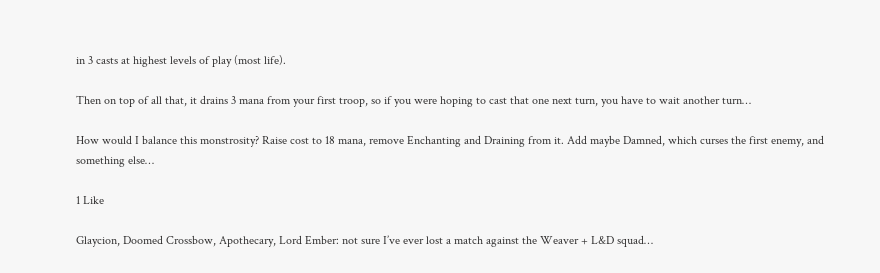in 3 casts at highest levels of play (most life).

Then on top of all that, it drains 3 mana from your first troop, so if you were hoping to cast that one next turn, you have to wait another turn…

How would I balance this monstrosity? Raise cost to 18 mana, remove Enchanting and Draining from it. Add maybe Damned, which curses the first enemy, and something else…

1 Like

Glaycion, Doomed Crossbow, Apothecary, Lord Ember: not sure I’ve ever lost a match against the Weaver + L&D squad…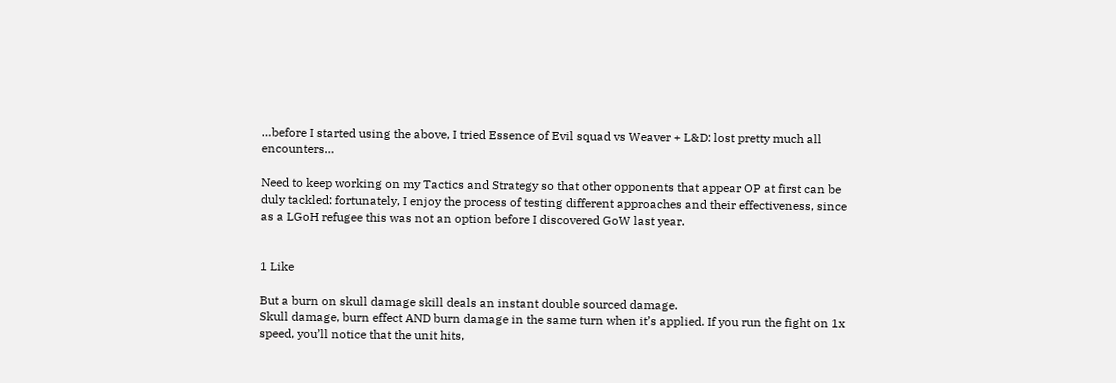…before I started using the above, I tried Essence of Evil squad vs Weaver + L&D: lost pretty much all encounters…

Need to keep working on my Tactics and Strategy so that other opponents that appear OP at first can be duly tackled: fortunately, I enjoy the process of testing different approaches and their effectiveness, since as a LGoH refugee this was not an option before I discovered GoW last year.


1 Like

But a burn on skull damage skill deals an instant double sourced damage.
Skull damage, burn effect AND burn damage in the same turn when it’s applied. If you run the fight on 1x speed, you’ll notice that the unit hits,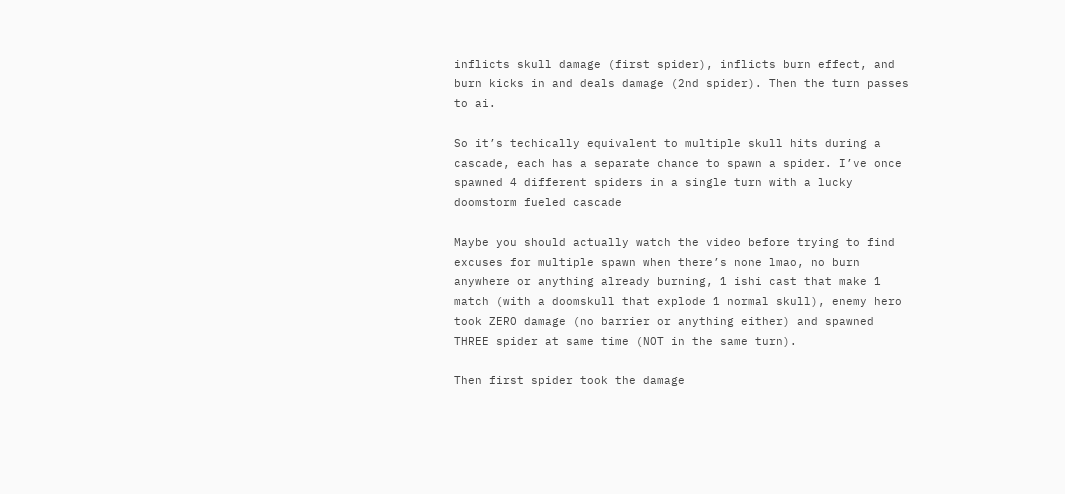inflicts skull damage (first spider), inflicts burn effect, and burn kicks in and deals damage (2nd spider). Then the turn passes to ai.

So it’s techically equivalent to multiple skull hits during a cascade, each has a separate chance to spawn a spider. I’ve once spawned 4 different spiders in a single turn with a lucky doomstorm fueled cascade

Maybe you should actually watch the video before trying to find excuses for multiple spawn when there’s none lmao, no burn anywhere or anything already burning, 1 ishi cast that make 1 match (with a doomskull that explode 1 normal skull), enemy hero took ZERO damage (no barrier or anything either) and spawned THREE spider at same time (NOT in the same turn).

Then first spider took the damage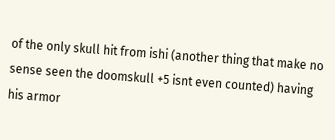of the only skull hit from ishi (another thing that make no sense seen the doomskull +5 isnt even counted) having his armor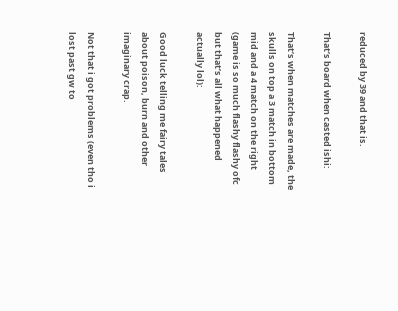reduced by 39 and that is.

That’s board when casted ishi:

That’s when matches are made, the skulls on top a 3 match in bottom mid and a 4 match on the right (game is so much flashy flashy ofc but that’s all what happened actually lol):

Good luck telling me fairy tales about poison, burn and other imaginary crap.

Not that i got problems (even tho i lost past gw to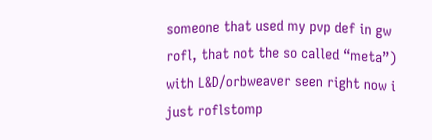someone that used my pvp def in gw rofl, that not the so called “meta”) with L&D/orbweaver seen right now i just roflstomp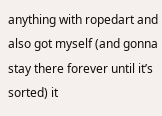anything with ropedart and also got myself (and gonna stay there forever until it’s sorted) it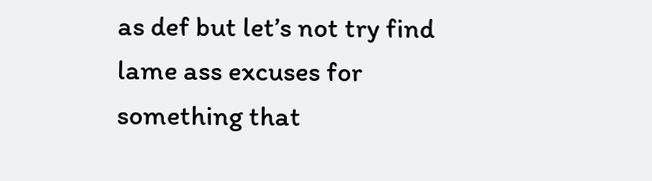as def but let’s not try find lame ass excuses for something that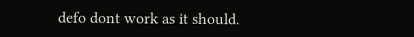defo dont work as it should.